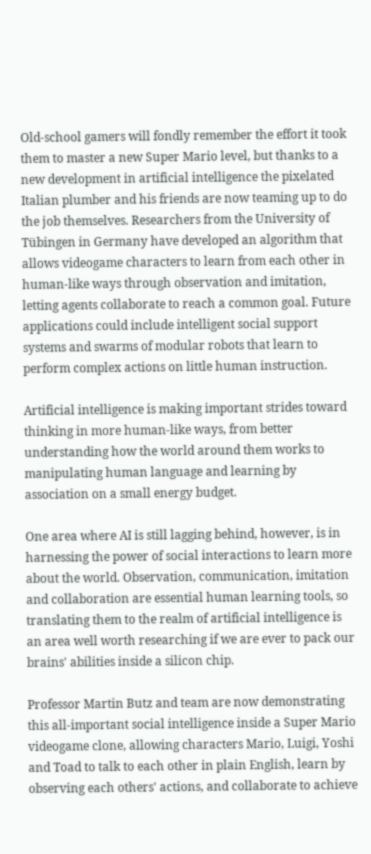Old-school gamers will fondly remember the effort it took them to master a new Super Mario level, but thanks to a new development in artificial intelligence the pixelated Italian plumber and his friends are now teaming up to do the job themselves. Researchers from the University of Tübingen in Germany have developed an algorithm that allows videogame characters to learn from each other in human-like ways through observation and imitation, letting agents collaborate to reach a common goal. Future applications could include intelligent social support systems and swarms of modular robots that learn to perform complex actions on little human instruction.

Artificial intelligence is making important strides toward thinking in more human-like ways, from better understanding how the world around them works to manipulating human language and learning by association on a small energy budget.

One area where AI is still lagging behind, however, is in harnessing the power of social interactions to learn more about the world. Observation, communication, imitation and collaboration are essential human learning tools, so translating them to the realm of artificial intelligence is an area well worth researching if we are ever to pack our brains' abilities inside a silicon chip.

Professor Martin Butz and team are now demonstrating this all-important social intelligence inside a Super Mario videogame clone, allowing characters Mario, Luigi, Yoshi and Toad to talk to each other in plain English, learn by observing each others' actions, and collaborate to achieve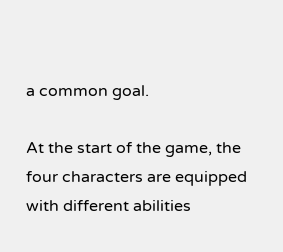a common goal.

At the start of the game, the four characters are equipped with different abilities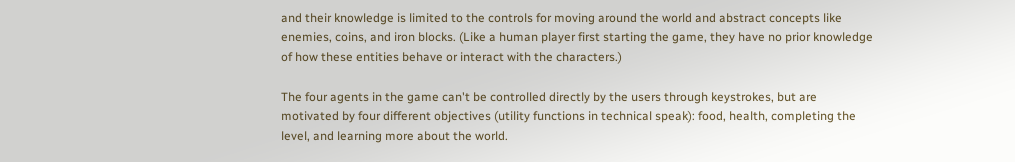and their knowledge is limited to the controls for moving around the world and abstract concepts like enemies, coins, and iron blocks. (Like a human player first starting the game, they have no prior knowledge of how these entities behave or interact with the characters.)

The four agents in the game can't be controlled directly by the users through keystrokes, but are motivated by four different objectives (utility functions in technical speak): food, health, completing the level, and learning more about the world.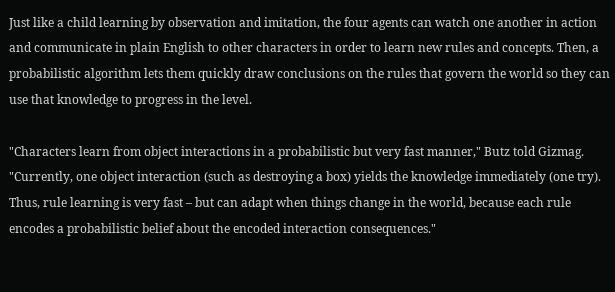Just like a child learning by observation and imitation, the four agents can watch one another in action and communicate in plain English to other characters in order to learn new rules and concepts. Then, a probabilistic algorithm lets them quickly draw conclusions on the rules that govern the world so they can use that knowledge to progress in the level.

"Characters learn from object interactions in a probabilistic but very fast manner," Butz told Gizmag. "Currently, one object interaction (such as destroying a box) yields the knowledge immediately (one try). Thus, rule learning is very fast – but can adapt when things change in the world, because each rule encodes a probabilistic belief about the encoded interaction consequences."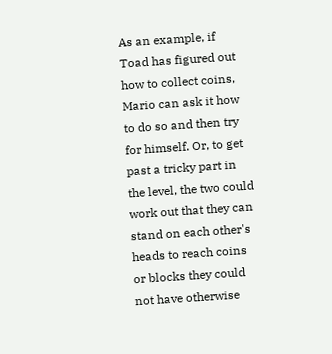As an example, if Toad has figured out how to collect coins, Mario can ask it how to do so and then try for himself. Or, to get past a tricky part in the level, the two could work out that they can stand on each other's heads to reach coins or blocks they could not have otherwise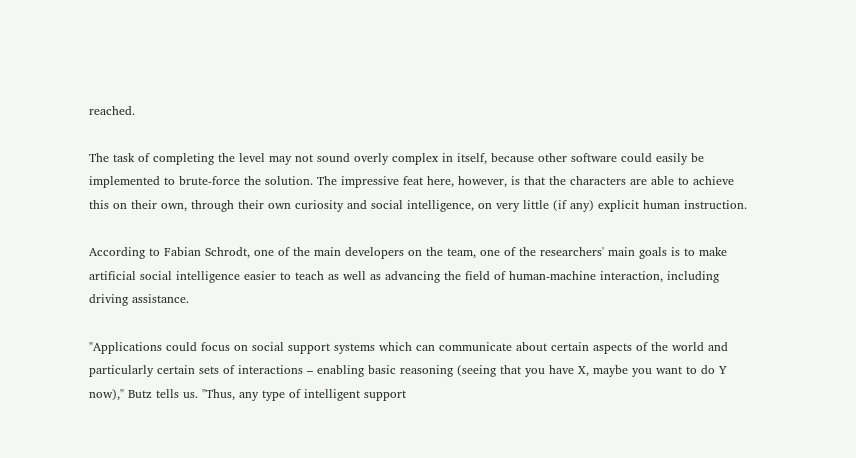reached.

The task of completing the level may not sound overly complex in itself, because other software could easily be implemented to brute-force the solution. The impressive feat here, however, is that the characters are able to achieve this on their own, through their own curiosity and social intelligence, on very little (if any) explicit human instruction.

According to Fabian Schrodt, one of the main developers on the team, one of the researchers' main goals is to make artificial social intelligence easier to teach as well as advancing the field of human-machine interaction, including driving assistance.

"Applications could focus on social support systems which can communicate about certain aspects of the world and particularly certain sets of interactions – enabling basic reasoning (seeing that you have X, maybe you want to do Y now)," Butz tells us. "Thus, any type of intelligent support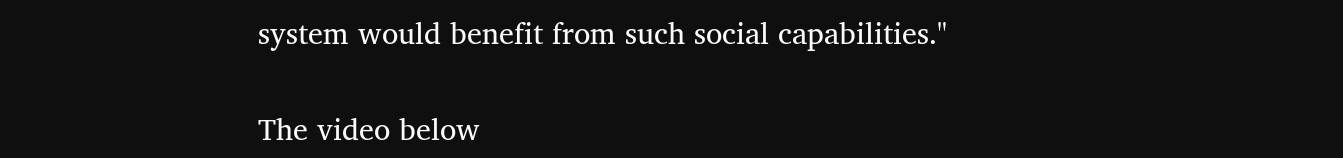system would benefit from such social capabilities."

The video below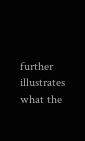further illustrates what the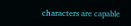characters are capable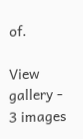of.

View gallery - 3 images